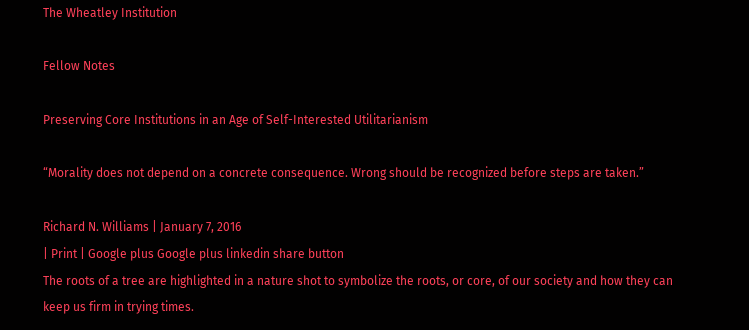The Wheatley Institution

Fellow Notes

Preserving Core Institutions in an Age of Self-Interested Utilitarianism

“Morality does not depend on a concrete consequence. Wrong should be recognized before steps are taken.”

Richard N. Williams | January 7, 2016
| Print | Google plus Google plus linkedin share button
The roots of a tree are highlighted in a nature shot to symbolize the roots, or core, of our society and how they can keep us firm in trying times.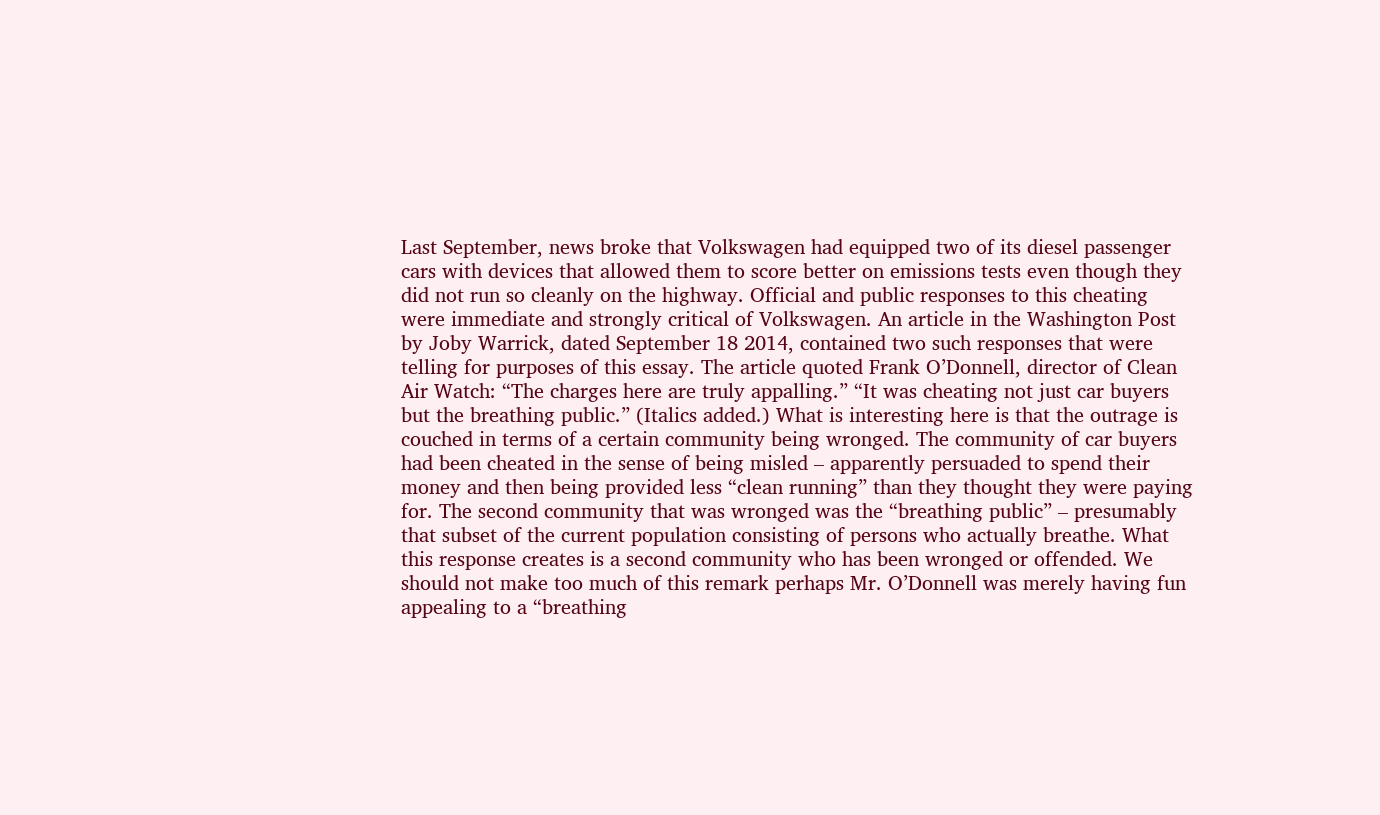Last September, news broke that Volkswagen had equipped two of its diesel passenger cars with devices that allowed them to score better on emissions tests even though they did not run so cleanly on the highway. Official and public responses to this cheating were immediate and strongly critical of Volkswagen. An article in the Washington Post by Joby Warrick, dated September 18 2014, contained two such responses that were telling for purposes of this essay. The article quoted Frank O’Donnell, director of Clean Air Watch: “The charges here are truly appalling.” “It was cheating not just car buyers but the breathing public.” (Italics added.) What is interesting here is that the outrage is couched in terms of a certain community being wronged. The community of car buyers had been cheated in the sense of being misled – apparently persuaded to spend their money and then being provided less “clean running” than they thought they were paying for. The second community that was wronged was the “breathing public” – presumably that subset of the current population consisting of persons who actually breathe. What this response creates is a second community who has been wronged or offended. We should not make too much of this remark perhaps Mr. O’Donnell was merely having fun appealing to a “breathing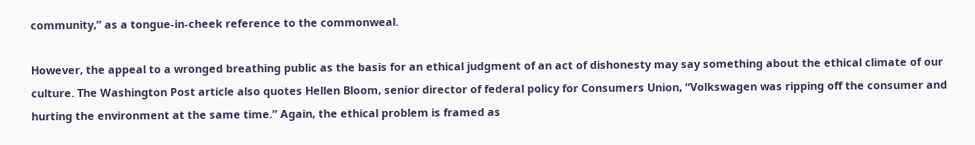community,” as a tongue-in-cheek reference to the commonweal.

However, the appeal to a wronged breathing public as the basis for an ethical judgment of an act of dishonesty may say something about the ethical climate of our culture. The Washington Post article also quotes Hellen Bloom, senior director of federal policy for Consumers Union, “Volkswagen was ripping off the consumer and hurting the environment at the same time.” Again, the ethical problem is framed as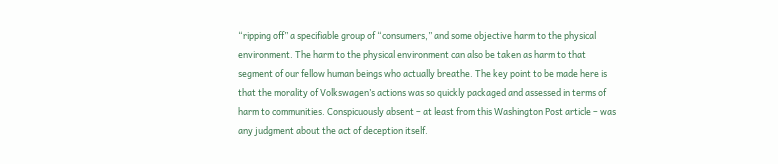“ripping off” a specifiable group of “consumers,” and some objective harm to the physical environment. The harm to the physical environment can also be taken as harm to that segment of our fellow human beings who actually breathe. The key point to be made here is that the morality of Volkswagen’s actions was so quickly packaged and assessed in terms of harm to communities. Conspicuously absent – at least from this Washington Post article – was any judgment about the act of deception itself.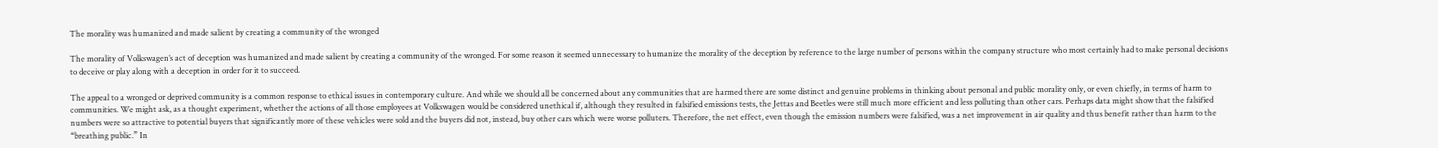The morality was humanized and made salient by creating a community of the wronged

The morality of Volkswagen’s act of deception was humanized and made salient by creating a community of the wronged. For some reason it seemed unnecessary to humanize the morality of the deception by reference to the large number of persons within the company structure who most certainly had to make personal decisions to deceive or play along with a deception in order for it to succeed.

The appeal to a wronged or deprived community is a common response to ethical issues in contemporary culture. And while we should all be concerned about any communities that are harmed there are some distinct and genuine problems in thinking about personal and public morality only, or even chiefly, in terms of harm to communities. We might ask, as a thought experiment, whether the actions of all those employees at Volkswagen would be considered unethical if, although they resulted in falsified emissions tests, the Jettas and Beetles were still much more efficient and less polluting than other cars. Perhaps data might show that the falsified numbers were so attractive to potential buyers that significantly more of these vehicles were sold and the buyers did not, instead, buy other cars which were worse polluters. Therefore, the net effect, even though the emission numbers were falsified, was a net improvement in air quality and thus benefit rather than harm to the “breathing public.” In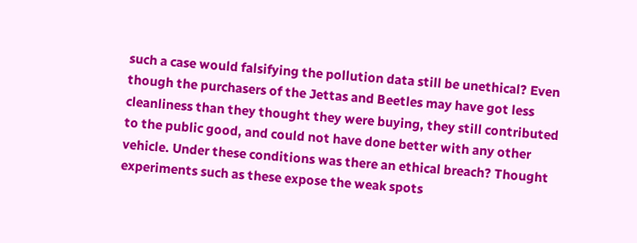such a case would falsifying the pollution data still be unethical? Even though the purchasers of the Jettas and Beetles may have got less cleanliness than they thought they were buying, they still contributed to the public good, and could not have done better with any other vehicle. Under these conditions was there an ethical breach? Thought experiments such as these expose the weak spots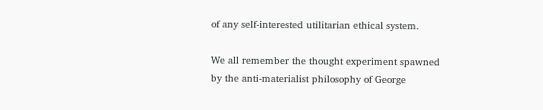of any self-interested utilitarian ethical system.

We all remember the thought experiment spawned by the anti-materialist philosophy of George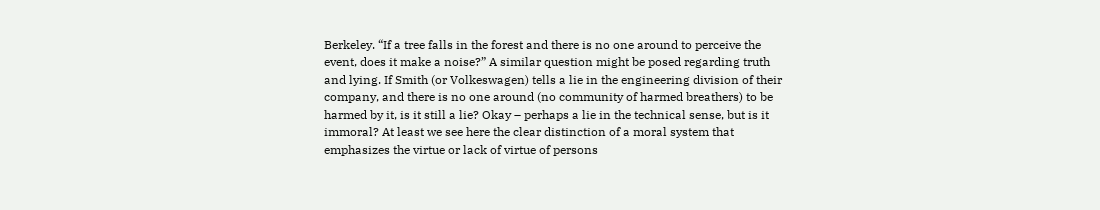Berkeley. “If a tree falls in the forest and there is no one around to perceive the event, does it make a noise?” A similar question might be posed regarding truth and lying. If Smith (or Volkeswagen) tells a lie in the engineering division of their company, and there is no one around (no community of harmed breathers) to be harmed by it, is it still a lie? Okay – perhaps a lie in the technical sense, but is it immoral? At least we see here the clear distinction of a moral system that emphasizes the virtue or lack of virtue of persons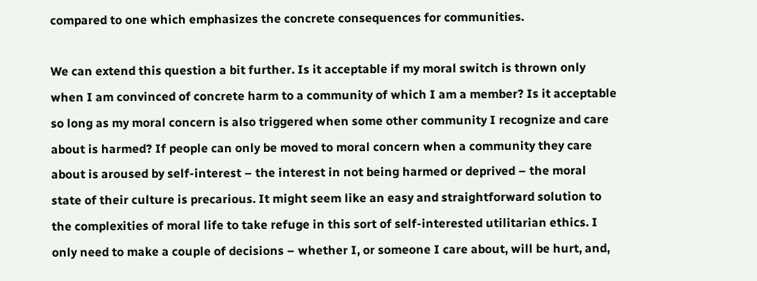compared to one which emphasizes the concrete consequences for communities.

We can extend this question a bit further. Is it acceptable if my moral switch is thrown only when I am convinced of concrete harm to a community of which I am a member? Is it acceptable so long as my moral concern is also triggered when some other community I recognize and care about is harmed? If people can only be moved to moral concern when a community they care about is aroused by self-interest – the interest in not being harmed or deprived – the moral state of their culture is precarious. It might seem like an easy and straightforward solution to the complexities of moral life to take refuge in this sort of self-interested utilitarian ethics. I only need to make a couple of decisions – whether I, or someone I care about, will be hurt, and,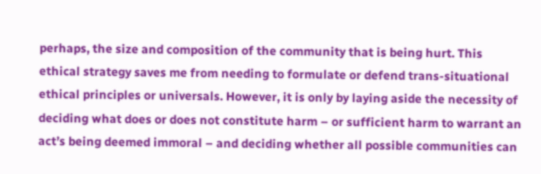perhaps, the size and composition of the community that is being hurt. This ethical strategy saves me from needing to formulate or defend trans-situational ethical principles or universals. However, it is only by laying aside the necessity of deciding what does or does not constitute harm – or sufficient harm to warrant an act’s being deemed immoral – and deciding whether all possible communities can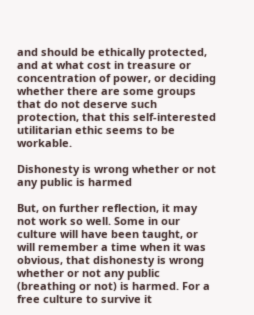and should be ethically protected, and at what cost in treasure or concentration of power, or deciding whether there are some groups that do not deserve such protection, that this self-interested utilitarian ethic seems to be workable.

Dishonesty is wrong whether or not any public is harmed

But, on further reflection, it may not work so well. Some in our culture will have been taught, or will remember a time when it was obvious, that dishonesty is wrong whether or not any public (breathing or not) is harmed. For a free culture to survive it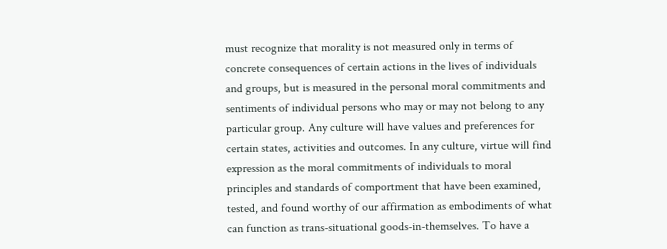must recognize that morality is not measured only in terms of concrete consequences of certain actions in the lives of individuals and groups, but is measured in the personal moral commitments and sentiments of individual persons who may or may not belong to any particular group. Any culture will have values and preferences for certain states, activities and outcomes. In any culture, virtue will find expression as the moral commitments of individuals to moral principles and standards of comportment that have been examined, tested, and found worthy of our affirmation as embodiments of what can function as trans-situational goods-in-themselves. To have a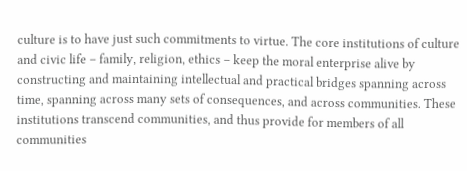culture is to have just such commitments to virtue. The core institutions of culture and civic life – family, religion, ethics – keep the moral enterprise alive by constructing and maintaining intellectual and practical bridges spanning across time, spanning across many sets of consequences, and across communities. These institutions transcend communities, and thus provide for members of all communities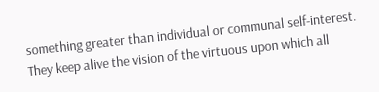something greater than individual or communal self-interest. They keep alive the vision of the virtuous upon which all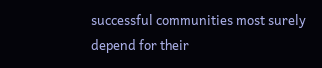successful communities most surely depend for their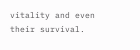vitality and even their survival.